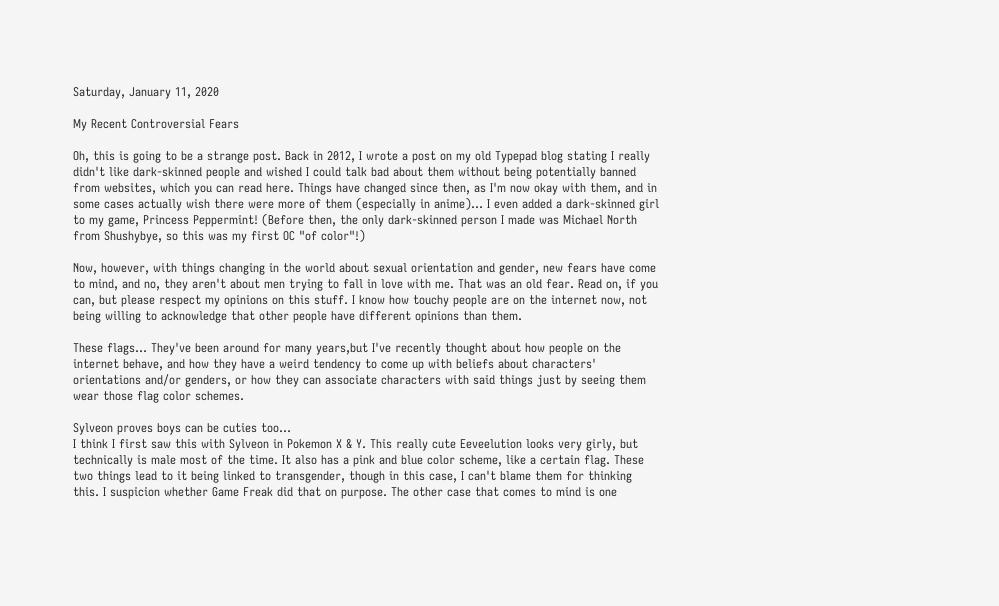Saturday, January 11, 2020

My Recent Controversial Fears

Oh, this is going to be a strange post. Back in 2012, I wrote a post on my old Typepad blog stating I really didn't like dark-skinned people and wished I could talk bad about them without being potentially banned from websites, which you can read here. Things have changed since then, as I'm now okay with them, and in some cases actually wish there were more of them (especially in anime)... I even added a dark-skinned girl to my game, Princess Peppermint! (Before then, the only dark-skinned person I made was Michael North from Shushybye, so this was my first OC "of color"!)

Now, however, with things changing in the world about sexual orientation and gender, new fears have come to mind, and no, they aren't about men trying to fall in love with me. That was an old fear. Read on, if you can, but please respect my opinions on this stuff. I know how touchy people are on the internet now, not being willing to acknowledge that other people have different opinions than them.

These flags... They've been around for many years,but I've recently thought about how people on the internet behave, and how they have a weird tendency to come up with beliefs about characters' orientations and/or genders, or how they can associate characters with said things just by seeing them wear those flag color schemes.

Sylveon proves boys can be cuties too...
I think I first saw this with Sylveon in Pokemon X & Y. This really cute Eeveelution looks very girly, but technically is male most of the time. It also has a pink and blue color scheme, like a certain flag. These two things lead to it being linked to transgender, though in this case, I can't blame them for thinking this. I suspicion whether Game Freak did that on purpose. The other case that comes to mind is one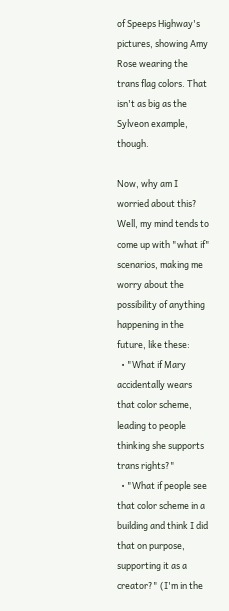of Speeps Highway's pictures, showing Amy Rose wearing the trans flag colors. That isn't as big as the Sylveon example, though.

Now, why am I worried about this? Well, my mind tends to come up with "what if" scenarios, making me worry about the possibility of anything happening in the future, like these:
  • "What if Mary accidentally wears that color scheme, leading to people thinking she supports trans rights?"
  • "What if people see that color scheme in a building and think I did that on purpose, supporting it as a creator?" (I'm in the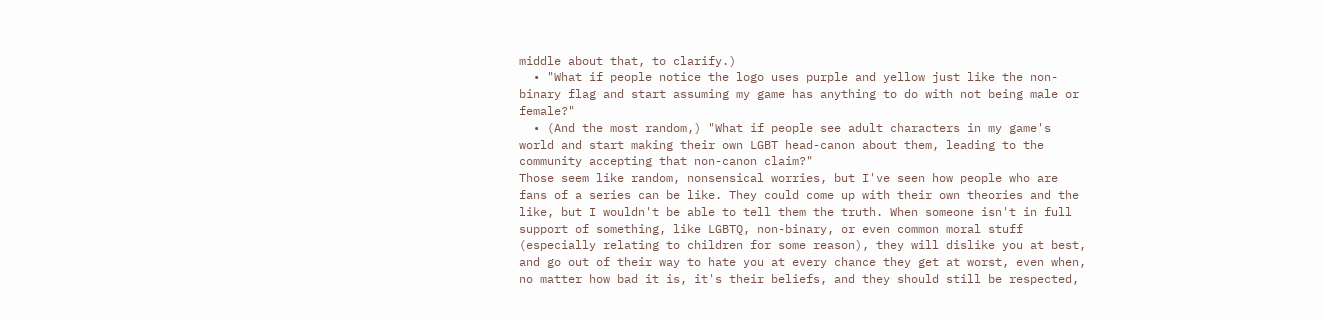middle about that, to clarify.)
  • "What if people notice the logo uses purple and yellow just like the non-binary flag and start assuming my game has anything to do with not being male or female?"
  • (And the most random,) "What if people see adult characters in my game's world and start making their own LGBT head-canon about them, leading to the community accepting that non-canon claim?"
Those seem like random, nonsensical worries, but I've seen how people who are fans of a series can be like. They could come up with their own theories and the like, but I wouldn't be able to tell them the truth. When someone isn't in full support of something, like LGBTQ, non-binary, or even common moral stuff (especially relating to children for some reason), they will dislike you at best, and go out of their way to hate you at every chance they get at worst, even when, no matter how bad it is, it's their beliefs, and they should still be respected,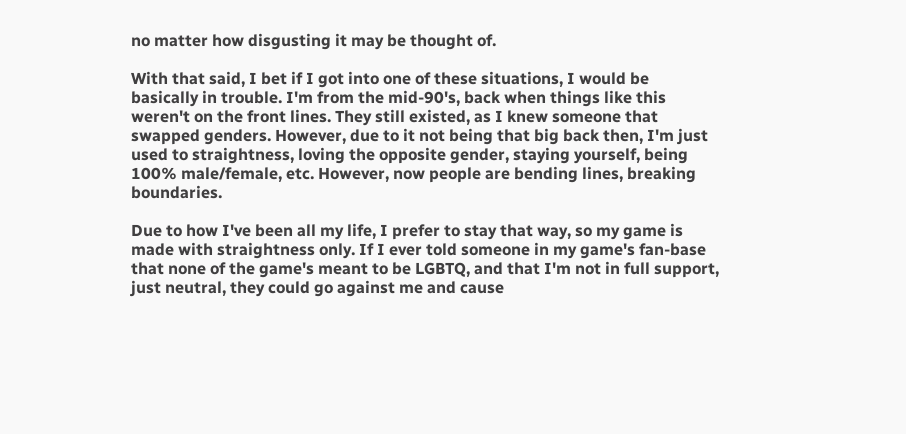no matter how disgusting it may be thought of.

With that said, I bet if I got into one of these situations, I would be basically in trouble. I'm from the mid-90's, back when things like this weren't on the front lines. They still existed, as I knew someone that swapped genders. However, due to it not being that big back then, I'm just used to straightness, loving the opposite gender, staying yourself, being 100% male/female, etc. However, now people are bending lines, breaking boundaries.

Due to how I've been all my life, I prefer to stay that way, so my game is made with straightness only. If I ever told someone in my game's fan-base that none of the game's meant to be LGBTQ, and that I'm not in full support, just neutral, they could go against me and cause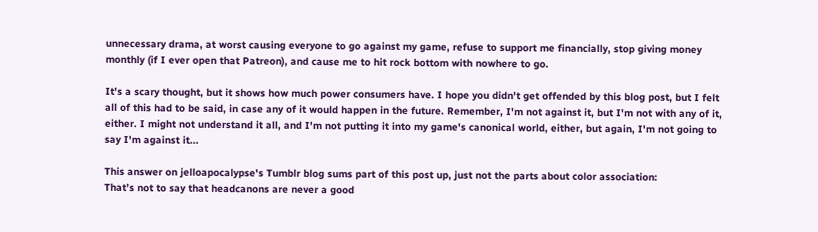unnecessary drama, at worst causing everyone to go against my game, refuse to support me financially, stop giving money monthly (if I ever open that Patreon), and cause me to hit rock bottom with nowhere to go.

It's a scary thought, but it shows how much power consumers have. I hope you didn't get offended by this blog post, but I felt all of this had to be said, in case any of it would happen in the future. Remember, I'm not against it, but I'm not with any of it, either. I might not understand it all, and I'm not putting it into my game's canonical world, either, but again, I'm not going to say I'm against it...

This answer on jelloapocalypse's Tumblr blog sums part of this post up, just not the parts about color association:
That’s not to say that headcanons are never a good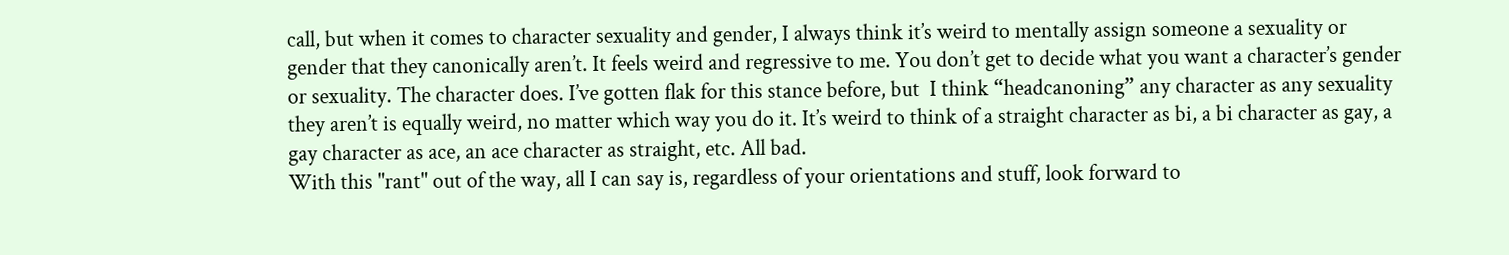call, but when it comes to character sexuality and gender, I always think it’s weird to mentally assign someone a sexuality or gender that they canonically aren’t. It feels weird and regressive to me. You don’t get to decide what you want a character’s gender or sexuality. The character does. I’ve gotten flak for this stance before, but  I think “headcanoning” any character as any sexuality they aren’t is equally weird, no matter which way you do it. It’s weird to think of a straight character as bi, a bi character as gay, a gay character as ace, an ace character as straight, etc. All bad.
With this "rant" out of the way, all I can say is, regardless of your orientations and stuff, look forward to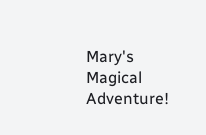Mary's Magical Adventure!